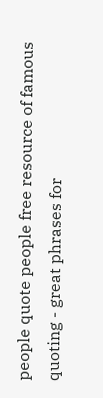people quote people free resource of famous quoting - great phrases for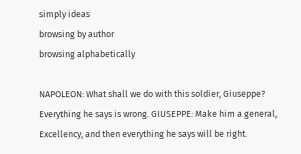simply ideas
browsing by author
browsing alphabetically

NAPOLEON: What shall we do with this soldier, Giuseppe? Everything he says is wrong. GIUSEPPE: Make him a general, Excellency, and then everything he says will be right.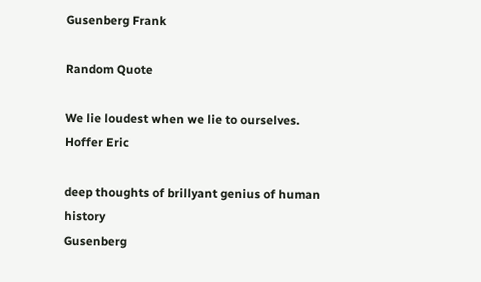Gusenberg Frank

Random Quote

We lie loudest when we lie to ourselves.
Hoffer Eric

deep thoughts of brillyant genius of human history
Gusenberg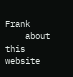Frank
    about this website